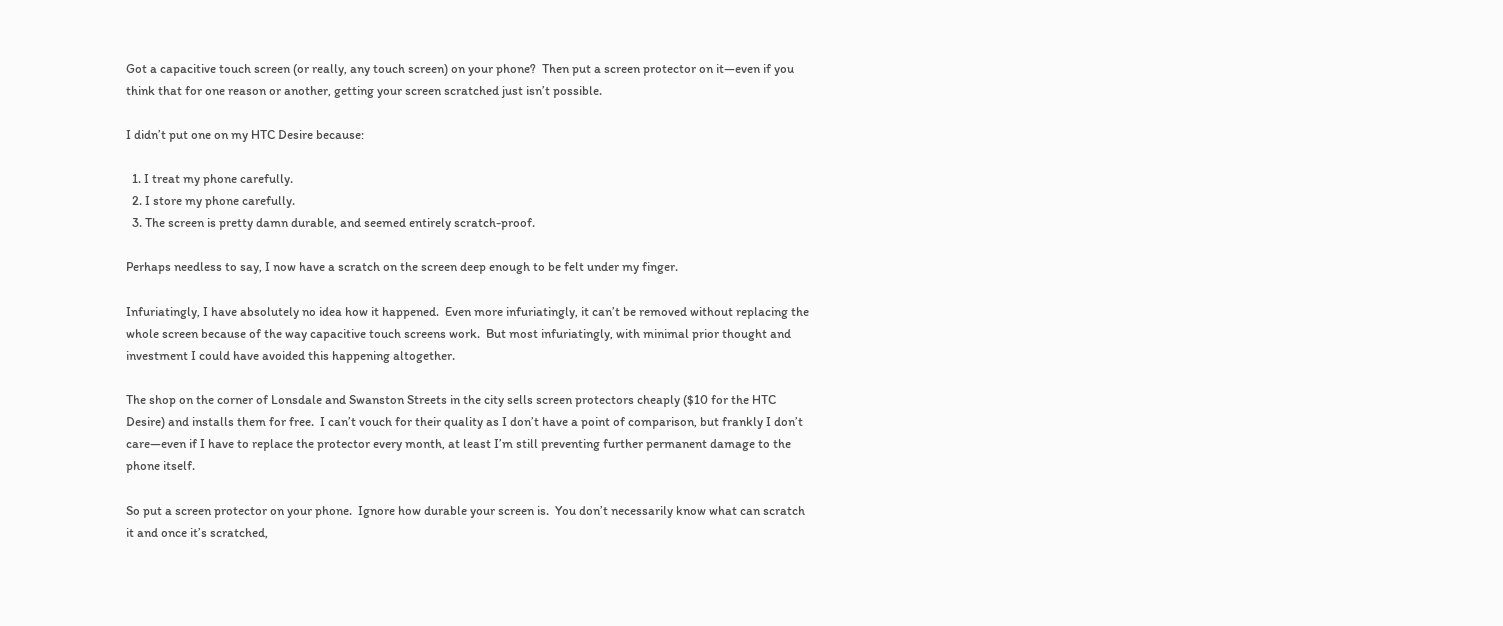Got a capacitive touch screen (or really, any touch screen) on your phone?  Then put a screen protector on it—even if you think that for one reason or another, getting your screen scratched just isn’t possible.

I didn’t put one on my HTC Desire because:

  1. I treat my phone carefully.
  2. I store my phone carefully.
  3. The screen is pretty damn durable, and seemed entirely scratch-proof.

Perhaps needless to say, I now have a scratch on the screen deep enough to be felt under my finger.

Infuriatingly, I have absolutely no idea how it happened.  Even more infuriatingly, it can’t be removed without replacing the whole screen because of the way capacitive touch screens work.  But most infuriatingly, with minimal prior thought and investment I could have avoided this happening altogether.

The shop on the corner of Lonsdale and Swanston Streets in the city sells screen protectors cheaply ($10 for the HTC Desire) and installs them for free.  I can’t vouch for their quality as I don’t have a point of comparison, but frankly I don’t care—even if I have to replace the protector every month, at least I’m still preventing further permanent damage to the phone itself.

So put a screen protector on your phone.  Ignore how durable your screen is.  You don’t necessarily know what can scratch it and once it’s scratched,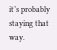it’s probably staying that way.